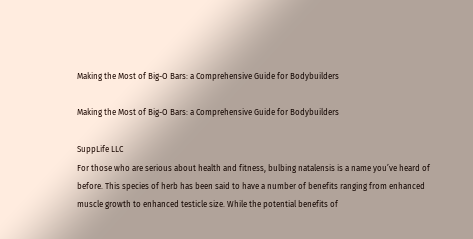Making the Most of Big-O Bars: a Comprehensive Guide for Bodybuilders

Making the Most of Big-O Bars: a Comprehensive Guide for Bodybuilders

SuppLife LLC
For those who are serious about health and fitness, bulbing natalensis is a name you’ve heard of before. This species of herb has been said to have a number of benefits ranging from enhanced muscle growth to enhanced testicle size. While the potential benefits of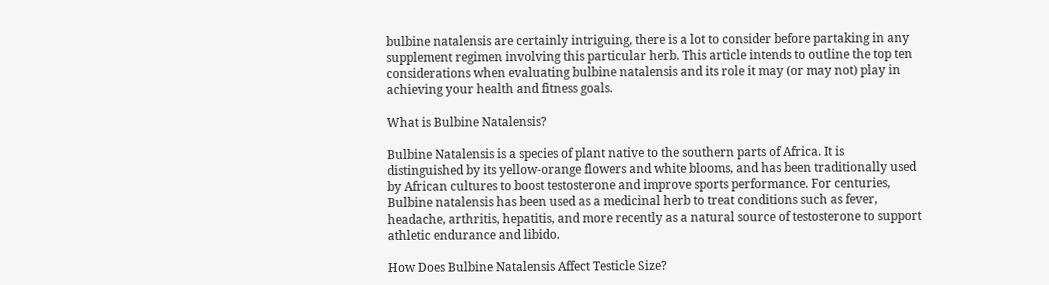bulbine natalensis are certainly intriguing, there is a lot to consider before partaking in any supplement regimen involving this particular herb. This article intends to outline the top ten considerations when evaluating bulbine natalensis and its role it may (or may not) play in achieving your health and fitness goals.

What is Bulbine Natalensis?

Bulbine Natalensis is a species of plant native to the southern parts of Africa. It is distinguished by its yellow-orange flowers and white blooms, and has been traditionally used by African cultures to boost testosterone and improve sports performance. For centuries, Bulbine natalensis has been used as a medicinal herb to treat conditions such as fever, headache, arthritis, hepatitis, and more recently as a natural source of testosterone to support athletic endurance and libido.

How Does Bulbine Natalensis Affect Testicle Size?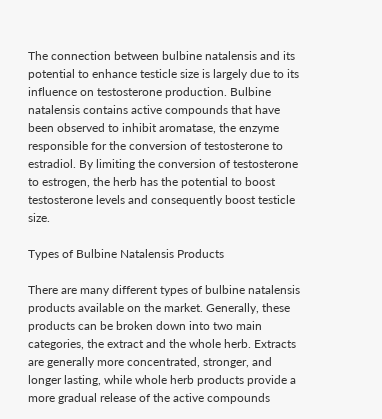The connection between bulbine natalensis and its potential to enhance testicle size is largely due to its influence on testosterone production. Bulbine natalensis contains active compounds that have been observed to inhibit aromatase, the enzyme responsible for the conversion of testosterone to estradiol. By limiting the conversion of testosterone to estrogen, the herb has the potential to boost testosterone levels and consequently boost testicle size.

Types of Bulbine Natalensis Products

There are many different types of bulbine natalensis products available on the market. Generally, these products can be broken down into two main categories, the extract and the whole herb. Extracts are generally more concentrated, stronger, and longer lasting, while whole herb products provide a more gradual release of the active compounds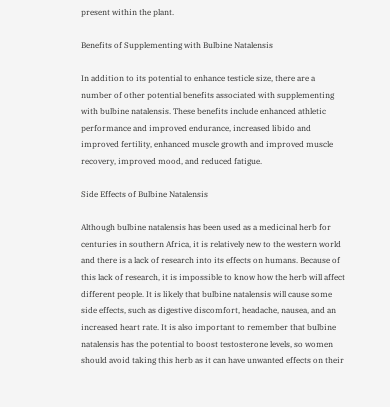present within the plant.

Benefits of Supplementing with Bulbine Natalensis

In addition to its potential to enhance testicle size, there are a number of other potential benefits associated with supplementing with bulbine natalensis. These benefits include enhanced athletic performance and improved endurance, increased libido and improved fertility, enhanced muscle growth and improved muscle recovery, improved mood, and reduced fatigue.

Side Effects of Bulbine Natalensis

Although bulbine natalensis has been used as a medicinal herb for centuries in southern Africa, it is relatively new to the western world and there is a lack of research into its effects on humans. Because of this lack of research, it is impossible to know how the herb will affect different people. It is likely that bulbine natalensis will cause some side effects, such as digestive discomfort, headache, nausea, and an increased heart rate. It is also important to remember that bulbine natalensis has the potential to boost testosterone levels, so women should avoid taking this herb as it can have unwanted effects on their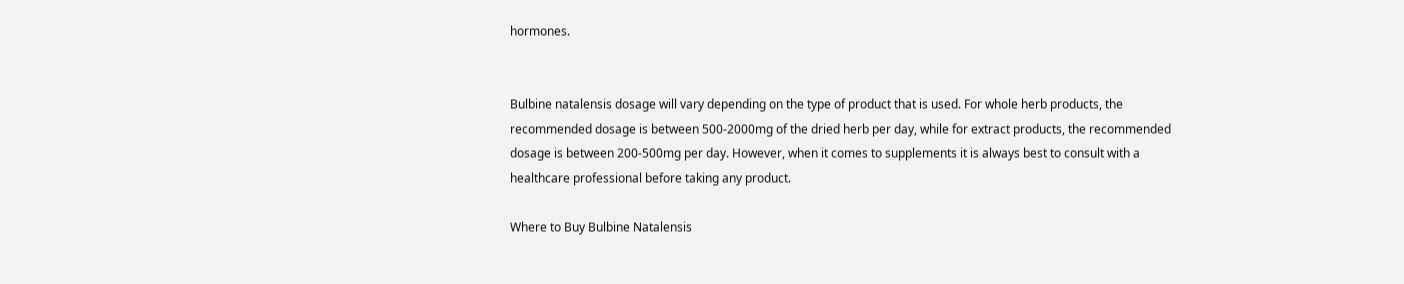hormones.


Bulbine natalensis dosage will vary depending on the type of product that is used. For whole herb products, the recommended dosage is between 500-2000mg of the dried herb per day, while for extract products, the recommended dosage is between 200-500mg per day. However, when it comes to supplements it is always best to consult with a healthcare professional before taking any product.

Where to Buy Bulbine Natalensis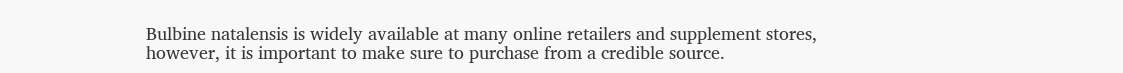Bulbine natalensis is widely available at many online retailers and supplement stores, however, it is important to make sure to purchase from a credible source.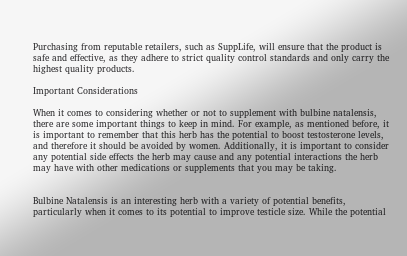Purchasing from reputable retailers, such as SuppLife, will ensure that the product is safe and effective, as they adhere to strict quality control standards and only carry the highest quality products.

Important Considerations

When it comes to considering whether or not to supplement with bulbine natalensis, there are some important things to keep in mind. For example, as mentioned before, it is important to remember that this herb has the potential to boost testosterone levels, and therefore it should be avoided by women. Additionally, it is important to consider any potential side effects the herb may cause and any potential interactions the herb may have with other medications or supplements that you may be taking.


Bulbine Natalensis is an interesting herb with a variety of potential benefits, particularly when it comes to its potential to improve testicle size. While the potential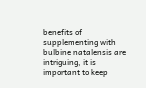benefits of supplementing with bulbine natalensis are intriguing, it is important to keep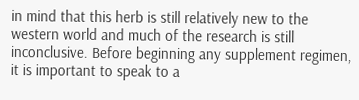in mind that this herb is still relatively new to the western world and much of the research is still inconclusive. Before beginning any supplement regimen, it is important to speak to a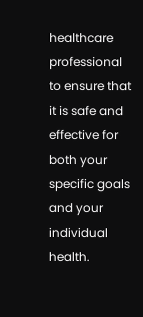healthcare professional to ensure that it is safe and effective for both your specific goals and your individual health.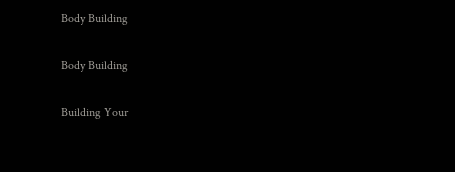Body Building

Body Building

Building Your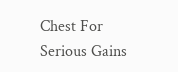Chest For Serious Gains